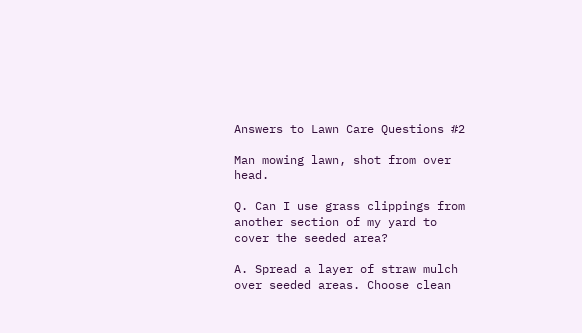Answers to Lawn Care Questions #2

Man mowing lawn, shot from over head.

Q. Can I use grass clippings from another section of my yard to cover the seeded area?

A. Spread a layer of straw mulch over seeded areas. Choose clean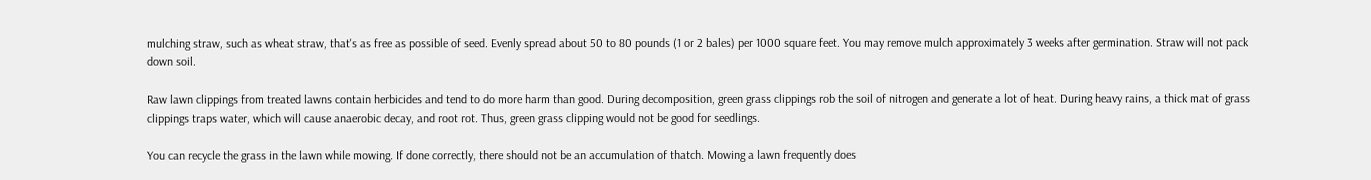mulching straw, such as wheat straw, that's as free as possible of seed. Evenly spread about 50 to 80 pounds (1 or 2 bales) per 1000 square feet. You may remove mulch approximately 3 weeks after germination. Straw will not pack down soil.

Raw lawn clippings from treated lawns contain herbicides and tend to do more harm than good. During decomposition, green grass clippings rob the soil of nitrogen and generate a lot of heat. During heavy rains, a thick mat of grass clippings traps water, which will cause anaerobic decay, and root rot. Thus, green grass clipping would not be good for seedlings.

You can recycle the grass in the lawn while mowing. If done correctly, there should not be an accumulation of thatch. Mowing a lawn frequently does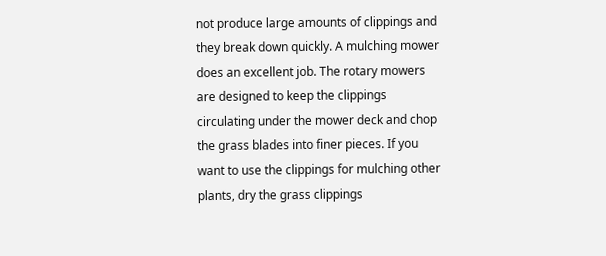not produce large amounts of clippings and they break down quickly. A mulching mower does an excellent job. The rotary mowers are designed to keep the clippings circulating under the mower deck and chop the grass blades into finer pieces. If you want to use the clippings for mulching other plants, dry the grass clippings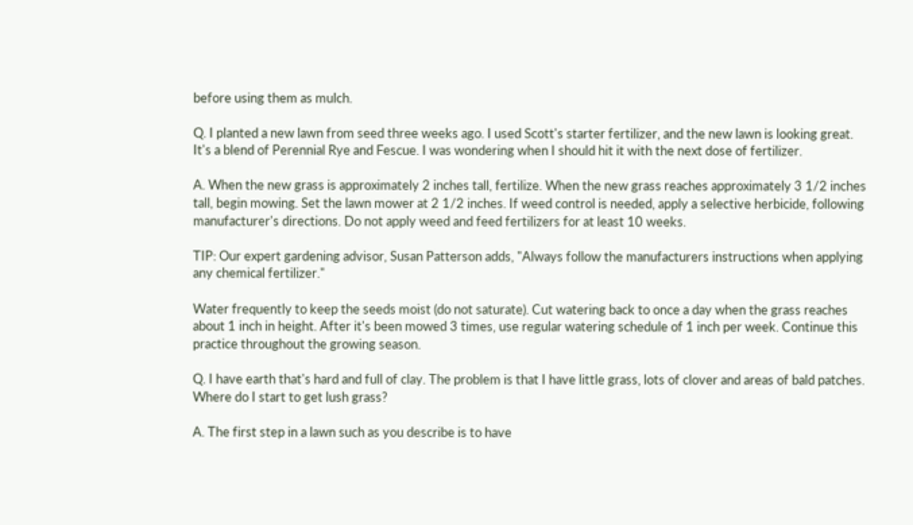before using them as mulch.

Q. I planted a new lawn from seed three weeks ago. I used Scott's starter fertilizer, and the new lawn is looking great. It's a blend of Perennial Rye and Fescue. I was wondering when I should hit it with the next dose of fertilizer.

A. When the new grass is approximately 2 inches tall, fertilize. When the new grass reaches approximately 3 1/2 inches tall, begin mowing. Set the lawn mower at 2 1/2 inches. If weed control is needed, apply a selective herbicide, following manufacturer's directions. Do not apply weed and feed fertilizers for at least 10 weeks.

TIP: Our expert gardening advisor, Susan Patterson adds, "Always follow the manufacturers instructions when applying any chemical fertilizer."

Water frequently to keep the seeds moist (do not saturate). Cut watering back to once a day when the grass reaches about 1 inch in height. After it's been mowed 3 times, use regular watering schedule of 1 inch per week. Continue this practice throughout the growing season.

Q. I have earth that's hard and full of clay. The problem is that I have little grass, lots of clover and areas of bald patches. Where do I start to get lush grass?

A. The first step in a lawn such as you describe is to have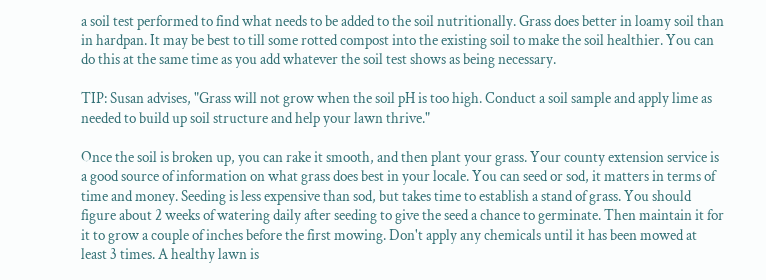a soil test performed to find what needs to be added to the soil nutritionally. Grass does better in loamy soil than in hardpan. It may be best to till some rotted compost into the existing soil to make the soil healthier. You can do this at the same time as you add whatever the soil test shows as being necessary.

TIP: Susan advises, "Grass will not grow when the soil pH is too high. Conduct a soil sample and apply lime as needed to build up soil structure and help your lawn thrive."

Once the soil is broken up, you can rake it smooth, and then plant your grass. Your county extension service is a good source of information on what grass does best in your locale. You can seed or sod, it matters in terms of time and money. Seeding is less expensive than sod, but takes time to establish a stand of grass. You should figure about 2 weeks of watering daily after seeding to give the seed a chance to germinate. Then maintain it for it to grow a couple of inches before the first mowing. Don't apply any chemicals until it has been mowed at least 3 times. A healthy lawn is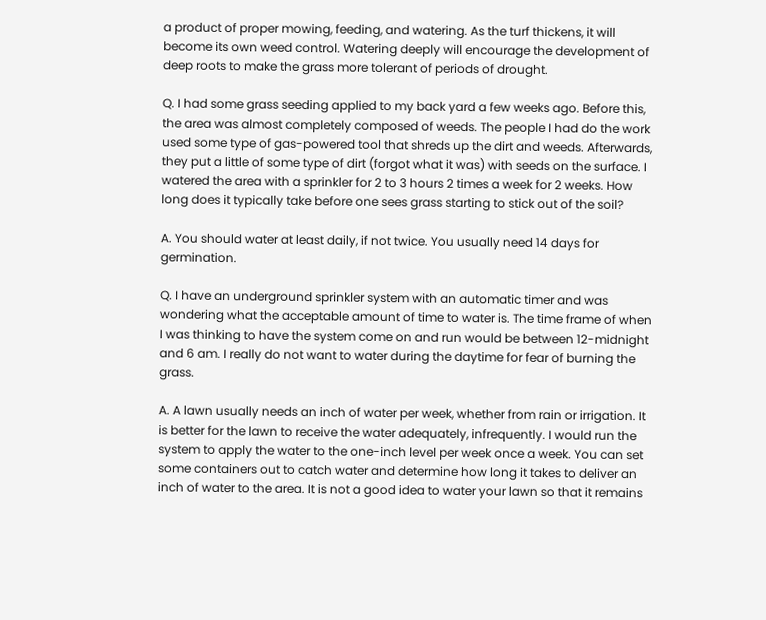a product of proper mowing, feeding, and watering. As the turf thickens, it will become its own weed control. Watering deeply will encourage the development of deep roots to make the grass more tolerant of periods of drought.

Q. I had some grass seeding applied to my back yard a few weeks ago. Before this, the area was almost completely composed of weeds. The people I had do the work used some type of gas-powered tool that shreds up the dirt and weeds. Afterwards, they put a little of some type of dirt (forgot what it was) with seeds on the surface. I watered the area with a sprinkler for 2 to 3 hours 2 times a week for 2 weeks. How long does it typically take before one sees grass starting to stick out of the soil?

A. You should water at least daily, if not twice. You usually need 14 days for germination.

Q. I have an underground sprinkler system with an automatic timer and was wondering what the acceptable amount of time to water is. The time frame of when I was thinking to have the system come on and run would be between 12-midnight and 6 am. I really do not want to water during the daytime for fear of burning the grass.

A. A lawn usually needs an inch of water per week, whether from rain or irrigation. It is better for the lawn to receive the water adequately, infrequently. I would run the system to apply the water to the one-inch level per week once a week. You can set some containers out to catch water and determine how long it takes to deliver an inch of water to the area. It is not a good idea to water your lawn so that it remains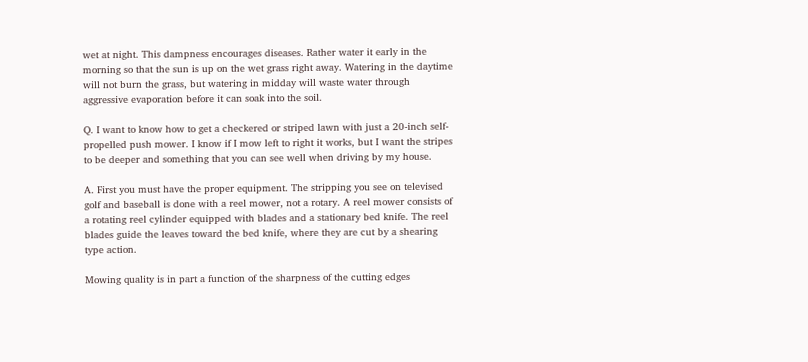wet at night. This dampness encourages diseases. Rather water it early in the morning so that the sun is up on the wet grass right away. Watering in the daytime will not burn the grass, but watering in midday will waste water through aggressive evaporation before it can soak into the soil.

Q. I want to know how to get a checkered or striped lawn with just a 20-inch self-propelled push mower. I know if I mow left to right it works, but I want the stripes to be deeper and something that you can see well when driving by my house.

A. First you must have the proper equipment. The stripping you see on televised golf and baseball is done with a reel mower, not a rotary. A reel mower consists of a rotating reel cylinder equipped with blades and a stationary bed knife. The reel blades guide the leaves toward the bed knife, where they are cut by a shearing type action.

Mowing quality is in part a function of the sharpness of the cutting edges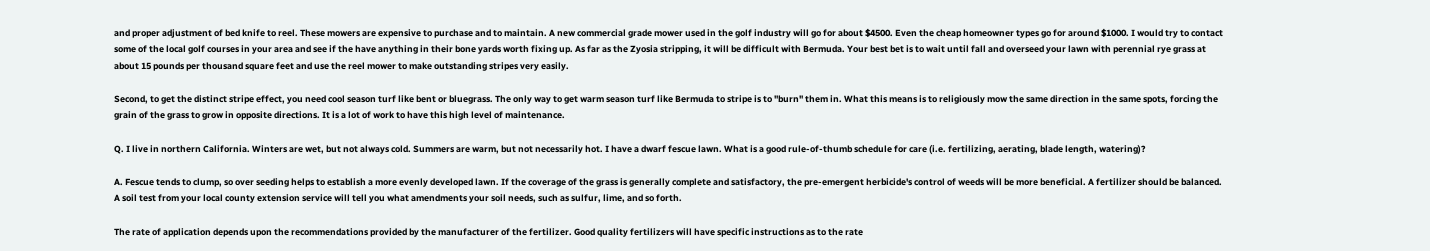and proper adjustment of bed knife to reel. These mowers are expensive to purchase and to maintain. A new commercial grade mower used in the golf industry will go for about $4500. Even the cheap homeowner types go for around $1000. I would try to contact some of the local golf courses in your area and see if the have anything in their bone yards worth fixing up. As far as the Zyosia stripping, it will be difficult with Bermuda. Your best bet is to wait until fall and overseed your lawn with perennial rye grass at about 15 pounds per thousand square feet and use the reel mower to make outstanding stripes very easily.

Second, to get the distinct stripe effect, you need cool season turf like bent or bluegrass. The only way to get warm season turf like Bermuda to stripe is to "burn" them in. What this means is to religiously mow the same direction in the same spots, forcing the grain of the grass to grow in opposite directions. It is a lot of work to have this high level of maintenance.

Q. I live in northern California. Winters are wet, but not always cold. Summers are warm, but not necessarily hot. I have a dwarf fescue lawn. What is a good rule-of-thumb schedule for care (i.e. fertilizing, aerating, blade length, watering)?

A. Fescue tends to clump, so over seeding helps to establish a more evenly developed lawn. If the coverage of the grass is generally complete and satisfactory, the pre-emergent herbicide's control of weeds will be more beneficial. A fertilizer should be balanced. A soil test from your local county extension service will tell you what amendments your soil needs, such as sulfur, lime, and so forth.

The rate of application depends upon the recommendations provided by the manufacturer of the fertilizer. Good quality fertilizers will have specific instructions as to the rate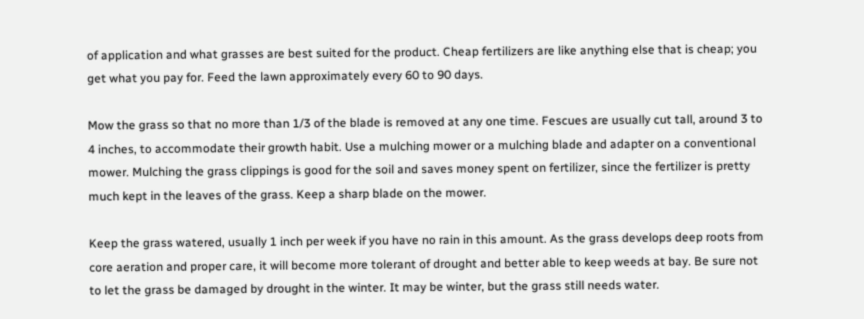of application and what grasses are best suited for the product. Cheap fertilizers are like anything else that is cheap; you get what you pay for. Feed the lawn approximately every 60 to 90 days.

Mow the grass so that no more than 1/3 of the blade is removed at any one time. Fescues are usually cut tall, around 3 to 4 inches, to accommodate their growth habit. Use a mulching mower or a mulching blade and adapter on a conventional mower. Mulching the grass clippings is good for the soil and saves money spent on fertilizer, since the fertilizer is pretty much kept in the leaves of the grass. Keep a sharp blade on the mower.

Keep the grass watered, usually 1 inch per week if you have no rain in this amount. As the grass develops deep roots from core aeration and proper care, it will become more tolerant of drought and better able to keep weeds at bay. Be sure not to let the grass be damaged by drought in the winter. It may be winter, but the grass still needs water.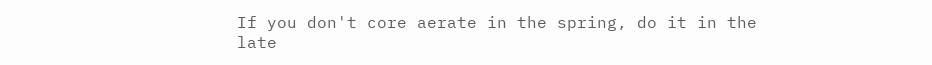If you don't core aerate in the spring, do it in the late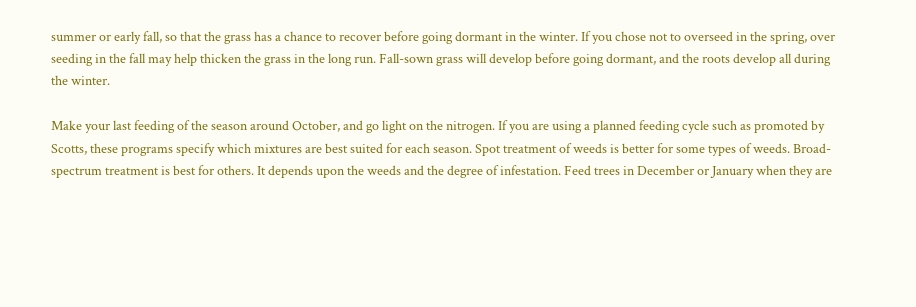summer or early fall, so that the grass has a chance to recover before going dormant in the winter. If you chose not to overseed in the spring, over seeding in the fall may help thicken the grass in the long run. Fall-sown grass will develop before going dormant, and the roots develop all during the winter.

Make your last feeding of the season around October, and go light on the nitrogen. If you are using a planned feeding cycle such as promoted by Scotts, these programs specify which mixtures are best suited for each season. Spot treatment of weeds is better for some types of weeds. Broad-spectrum treatment is best for others. It depends upon the weeds and the degree of infestation. Feed trees in December or January when they are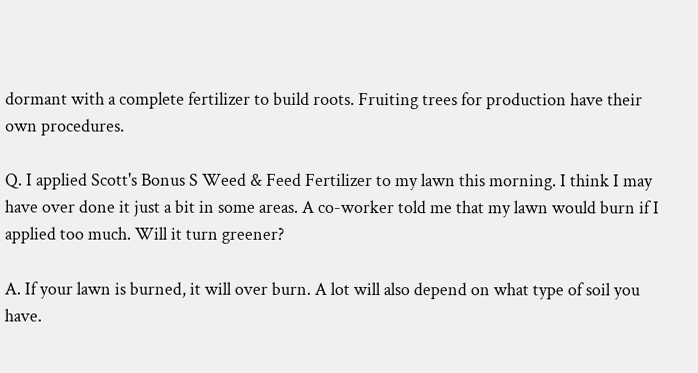dormant with a complete fertilizer to build roots. Fruiting trees for production have their own procedures.

Q. I applied Scott's Bonus S Weed & Feed Fertilizer to my lawn this morning. I think I may have over done it just a bit in some areas. A co-worker told me that my lawn would burn if I applied too much. Will it turn greener?

A. If your lawn is burned, it will over burn. A lot will also depend on what type of soil you have.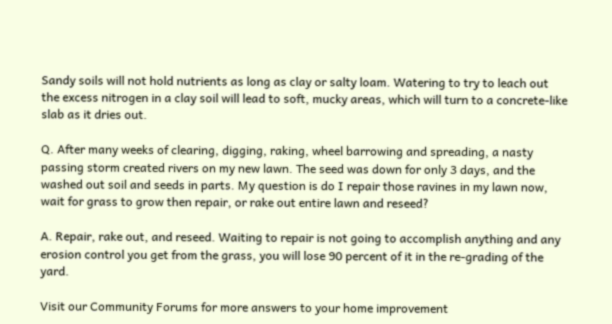Sandy soils will not hold nutrients as long as clay or salty loam. Watering to try to leach out the excess nitrogen in a clay soil will lead to soft, mucky areas, which will turn to a concrete-like slab as it dries out.

Q. After many weeks of clearing, digging, raking, wheel barrowing and spreading, a nasty passing storm created rivers on my new lawn. The seed was down for only 3 days, and the washed out soil and seeds in parts. My question is do I repair those ravines in my lawn now, wait for grass to grow then repair, or rake out entire lawn and reseed?

A. Repair, rake out, and reseed. Waiting to repair is not going to accomplish anything and any erosion control you get from the grass, you will lose 90 percent of it in the re-grading of the yard.

Visit our Community Forums for more answers to your home improvement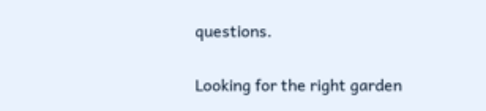questions.

Looking for the right garden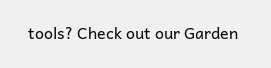tools? Check out our Garden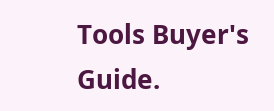Tools Buyer's Guide.